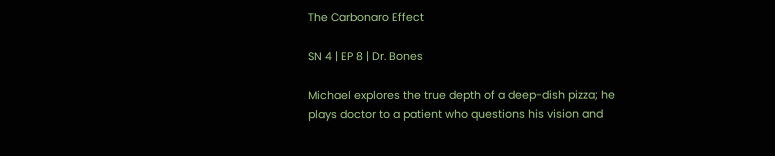The Carbonaro Effect

SN 4 | EP 8 | Dr. Bones

Michael explores the true depth of a deep-dish pizza; he plays doctor to a patient who questions his vision and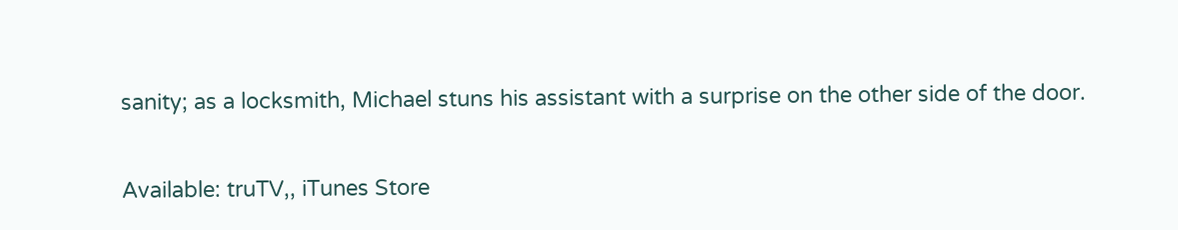sanity; as a locksmith, Michael stuns his assistant with a surprise on the other side of the door.

Available: truTV,, iTunes Store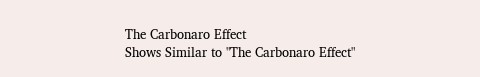The Carbonaro Effect
Shows Similar to "The Carbonaro Effect"